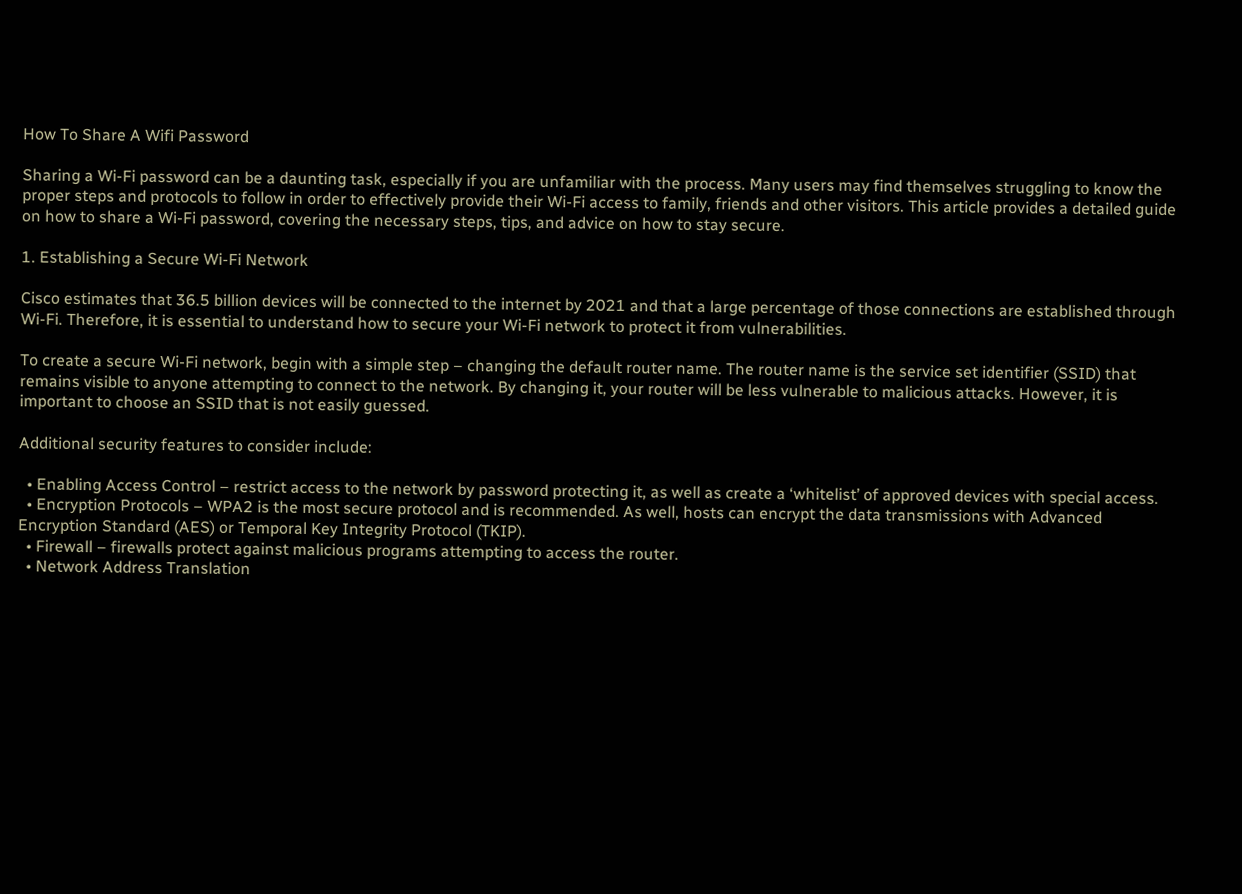How To Share A Wifi Password

Sharing a Wi-Fi password can be a daunting task, especially if you are unfamiliar with the process. Many users may find themselves struggling to know the proper steps and protocols to follow in order to effectively provide their Wi-Fi access to family, friends and other visitors. This article provides a detailed guide on how to share a Wi-Fi password, covering the necessary steps, tips, and advice on how to stay secure.

1. Establishing a Secure Wi-Fi Network

Cisco estimates that 36.5 billion devices will be connected to the internet by 2021 and that a large percentage of those connections are established through Wi-Fi. Therefore, it is essential to understand how to secure your Wi-Fi network to protect it from vulnerabilities.

To create a secure Wi-Fi network, begin with a simple step – changing the default router name. The router name is the service set identifier (SSID) that remains visible to anyone attempting to connect to the network. By changing it, your router will be less vulnerable to malicious attacks. However, it is important to choose an SSID that is not easily guessed.

Additional security features to consider include:

  • Enabling Access Control – restrict access to the network by password protecting it, as well as create a ‘whitelist’ of approved devices with special access.
  • Encryption Protocols – WPA2 is the most secure protocol and is recommended. As well, hosts can encrypt the data transmissions with Advanced Encryption Standard (AES) or Temporal Key Integrity Protocol (TKIP).
  • Firewall – firewalls protect against malicious programs attempting to access the router.
  • Network Address Translation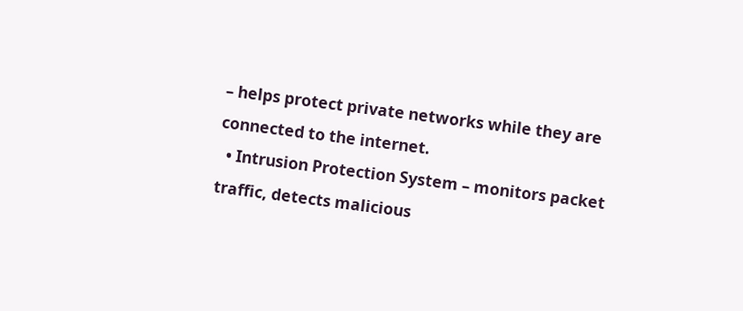– helps protect private networks while they are connected to the internet.
  • Intrusion Protection System – monitors packet traffic, detects malicious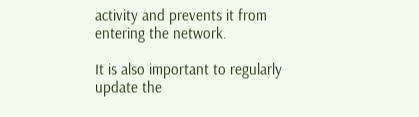activity and prevents it from entering the network.

It is also important to regularly update the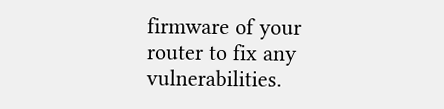firmware of your router to fix any vulnerabilities.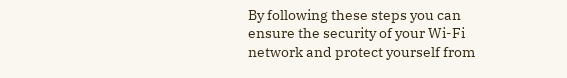By following these steps you can ensure the security of your Wi-Fi network and protect yourself from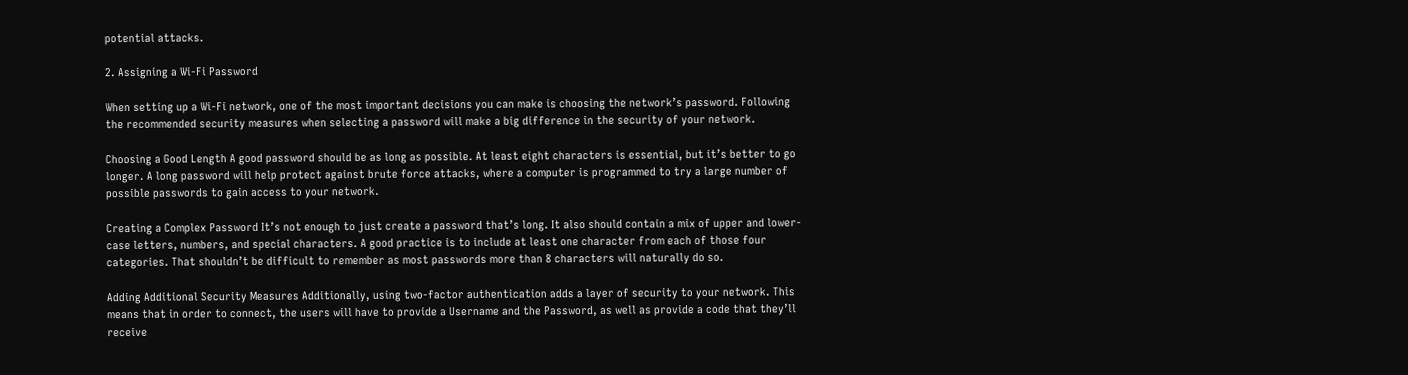potential attacks.

2. Assigning a Wi-Fi Password

When setting up a Wi-Fi network, one of the most important decisions you can make is choosing the network’s password. Following the recommended security measures when selecting a password will make a big difference in the security of your network.

Choosing a Good Length A good password should be as long as possible. At least eight characters is essential, but it’s better to go longer. A long password will help protect against brute force attacks, where a computer is programmed to try a large number of possible passwords to gain access to your network.

Creating a Complex Password It’s not enough to just create a password that’s long. It also should contain a mix of upper and lower-case letters, numbers, and special characters. A good practice is to include at least one character from each of those four categories. That shouldn’t be difficult to remember as most passwords more than 8 characters will naturally do so.

Adding Additional Security Measures Additionally, using two-factor authentication adds a layer of security to your network. This means that in order to connect, the users will have to provide a Username and the Password, as well as provide a code that they’ll receive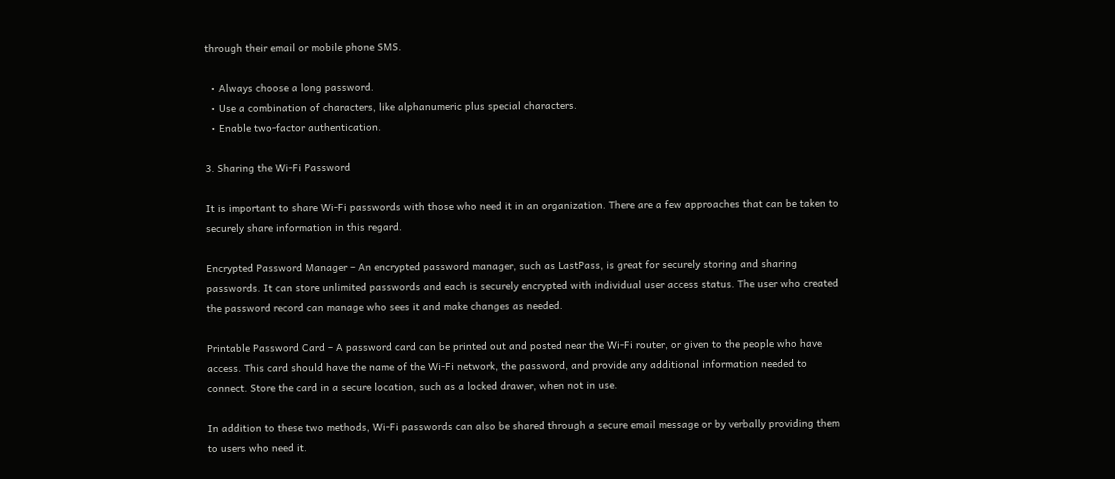through their email or mobile phone SMS.

  • Always choose a long password.
  • Use a combination of characters, like alphanumeric plus special characters.
  • Enable two-factor authentication.

3. Sharing the Wi-Fi Password

It is important to share Wi-Fi passwords with those who need it in an organization. There are a few approaches that can be taken to securely share information in this regard.

Encrypted Password Manager – An encrypted password manager, such as LastPass, is great for securely storing and sharing passwords. It can store unlimited passwords and each is securely encrypted with individual user access status. The user who created the password record can manage who sees it and make changes as needed.

Printable Password Card – A password card can be printed out and posted near the Wi-Fi router, or given to the people who have access. This card should have the name of the Wi-Fi network, the password, and provide any additional information needed to connect. Store the card in a secure location, such as a locked drawer, when not in use.

In addition to these two methods, Wi-Fi passwords can also be shared through a secure email message or by verbally providing them to users who need it.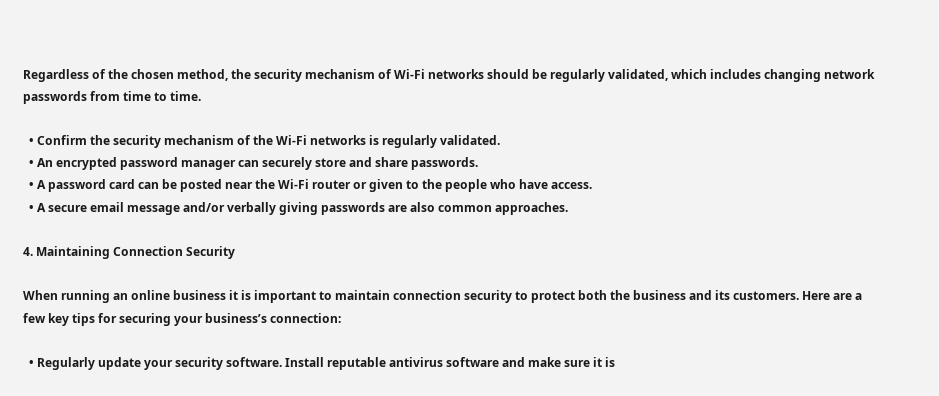Regardless of the chosen method, the security mechanism of Wi-Fi networks should be regularly validated, which includes changing network passwords from time to time.

  • Confirm the security mechanism of the Wi-Fi networks is regularly validated.
  • An encrypted password manager can securely store and share passwords.
  • A password card can be posted near the Wi-Fi router or given to the people who have access.
  • A secure email message and/or verbally giving passwords are also common approaches.

4. Maintaining Connection Security

When running an online business it is important to maintain connection security to protect both the business and its customers. Here are a few key tips for securing your business’s connection:

  • Regularly update your security software. Install reputable antivirus software and make sure it is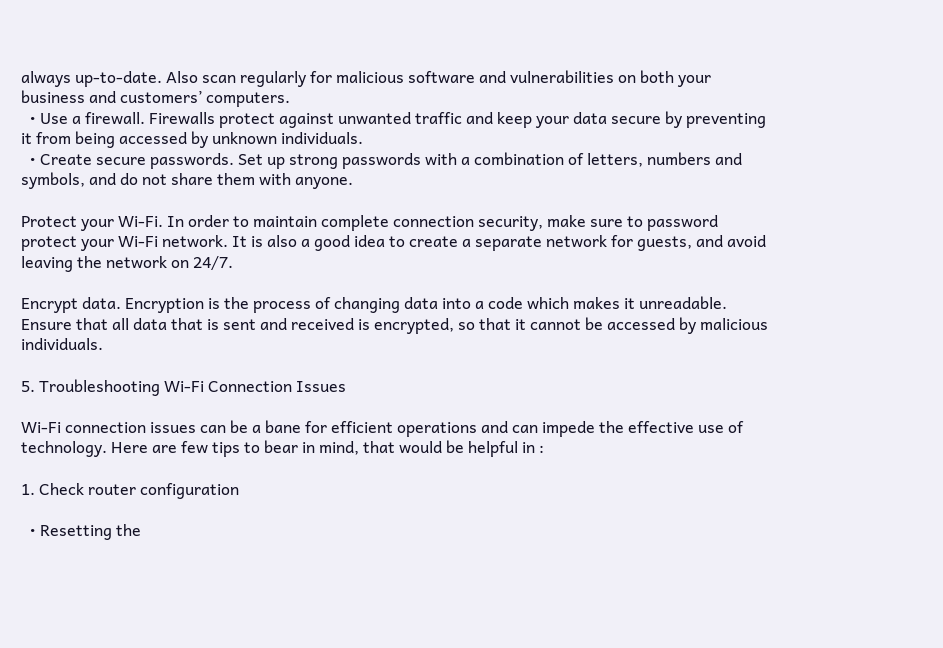always up-to-date. Also scan regularly for malicious software and vulnerabilities on both your business and customers’ computers.
  • Use a firewall. Firewalls protect against unwanted traffic and keep your data secure by preventing it from being accessed by unknown individuals.
  • Create secure passwords. Set up strong passwords with a combination of letters, numbers and symbols, and do not share them with anyone.

Protect your Wi-Fi. In order to maintain complete connection security, make sure to password protect your Wi-Fi network. It is also a good idea to create a separate network for guests, and avoid leaving the network on 24/7.

Encrypt data. Encryption is the process of changing data into a code which makes it unreadable. Ensure that all data that is sent and received is encrypted, so that it cannot be accessed by malicious individuals.

5. Troubleshooting Wi-Fi Connection Issues

Wi-Fi connection issues can be a bane for efficient operations and can impede the effective use of technology. Here are few tips to bear in mind, that would be helpful in :

1. Check router configuration

  • Resetting the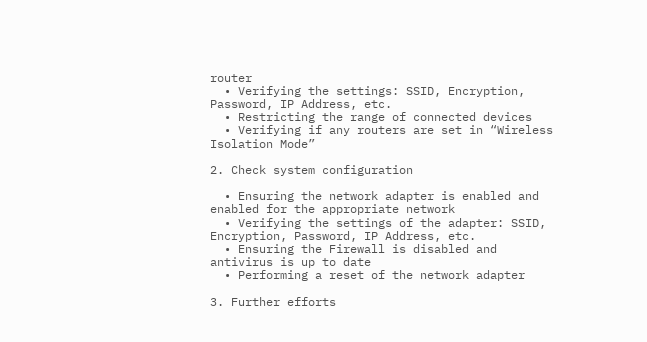router
  • Verifying the settings: SSID, Encryption, Password, IP Address, etc.
  • Restricting the range of connected devices
  • Verifying if any routers are set in “Wireless Isolation Mode”

2. Check system configuration

  • Ensuring the network adapter is enabled and enabled for the appropriate network
  • Verifying the settings of the adapter: SSID, Encryption, Password, IP Address, etc.
  • Ensuring the Firewall is disabled and antivirus is up to date
  • Performing a reset of the network adapter

3. Further efforts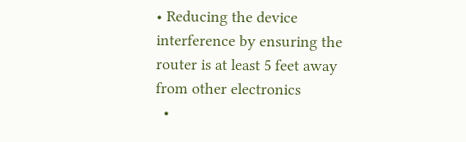• Reducing the device interference by ensuring the router is at least 5 feet away from other electronics
  •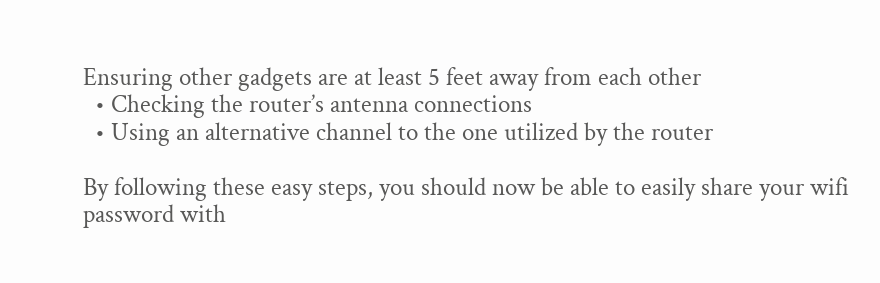Ensuring other gadgets are at least 5 feet away from each other
  • Checking the router’s antenna connections
  • Using an alternative channel to the one utilized by the router

By following these easy steps, you should now be able to easily share your wifi password with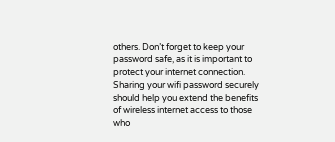others. Don’t forget to keep your password safe, as it is important to protect your internet connection. Sharing your wifi password securely should help you extend the benefits of wireless internet access to those who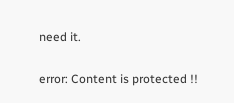need it.

error: Content is protected !!